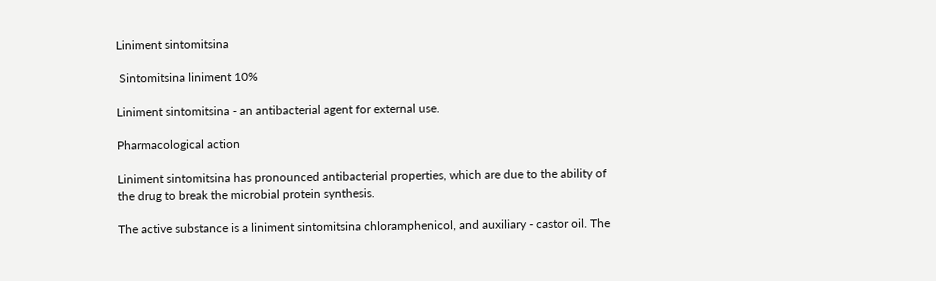Liniment sintomitsina

 Sintomitsina liniment 10%

Liniment sintomitsina - an antibacterial agent for external use.

Pharmacological action

Liniment sintomitsina has pronounced antibacterial properties, which are due to the ability of the drug to break the microbial protein synthesis.

The active substance is a liniment sintomitsina chloramphenicol, and auxiliary - castor oil. The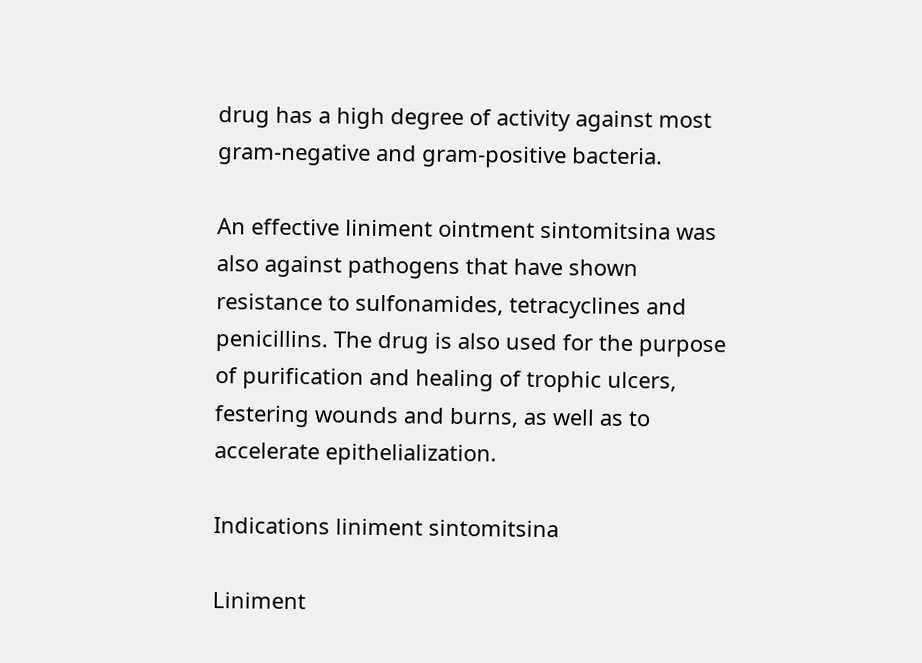drug has a high degree of activity against most gram-negative and gram-positive bacteria.

An effective liniment ointment sintomitsina was also against pathogens that have shown resistance to sulfonamides, tetracyclines and penicillins. The drug is also used for the purpose of purification and healing of trophic ulcers, festering wounds and burns, as well as to accelerate epithelialization.

Indications liniment sintomitsina

Liniment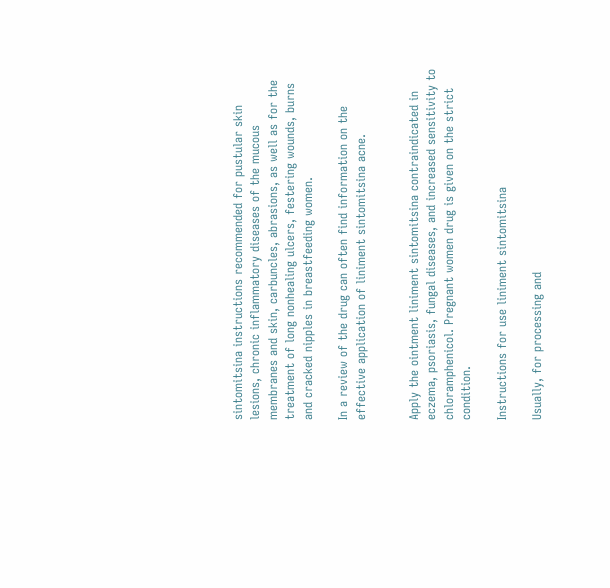sintomitsina instructions recommended for pustular skin lesions, chronic inflammatory diseases of the mucous membranes and skin, carbuncles, abrasions, as well as for the treatment of long nonhealing ulcers, festering wounds, burns and cracked nipples in breastfeeding women.

In a review of the drug can often find information on the effective application of liniment sintomitsina acne.


Apply the ointment liniment sintomitsina contraindicated in eczema, psoriasis, fungal diseases, and increased sensitivity to chloramphenicol. Pregnant women drug is given on the strict condition.

Instructions for use liniment sintomitsina

Usually, for processing and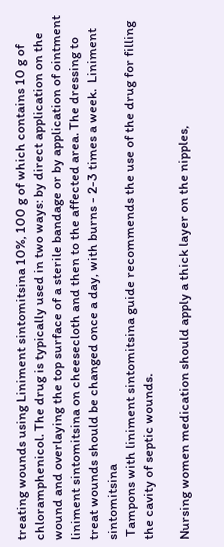treating wounds using Liniment sintomitsina 10%, 100 g of which contains 10 g of chloramphenicol. The drug is typically used in two ways: by direct application on the wound and overlaying the top surface of a sterile bandage or by application of ointment liniment sintomitsina on cheesecloth and then to the affected area. The dressing to treat wounds should be changed once a day, with burns - 2-3 times a week.  Liniment sintomitsina
 Tampons with liniment sintomitsina guide recommends the use of the drug for filling the cavity of septic wounds.

Nursing women medication should apply a thick layer on the nipples,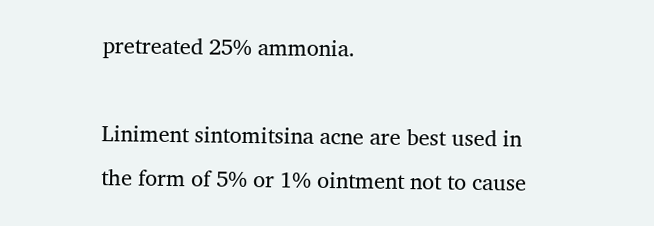pretreated 25% ammonia.

Liniment sintomitsina acne are best used in the form of 5% or 1% ointment not to cause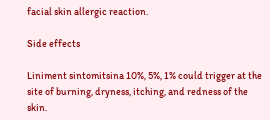facial skin allergic reaction.

Side effects

Liniment sintomitsina 10%, 5%, 1% could trigger at the site of burning, dryness, itching, and redness of the skin.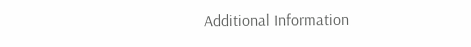Additional Information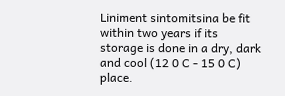Liniment sintomitsina be fit within two years if its storage is done in a dry, dark and cool (12 0 C - 15 0 C) place.